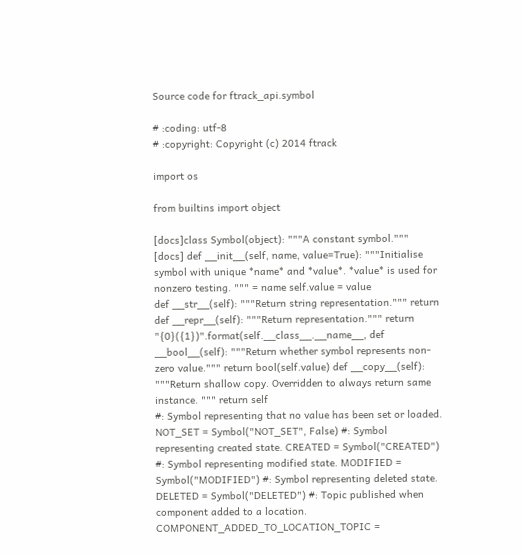Source code for ftrack_api.symbol

# :coding: utf-8
# :copyright: Copyright (c) 2014 ftrack

import os

from builtins import object

[docs]class Symbol(object): """A constant symbol."""
[docs] def __init__(self, name, value=True): """Initialise symbol with unique *name* and *value*. *value* is used for nonzero testing. """ = name self.value = value
def __str__(self): """Return string representation.""" return def __repr__(self): """Return representation.""" return "{0}({1})".format(self.__class__.__name__, def __bool__(self): """Return whether symbol represents non-zero value.""" return bool(self.value) def __copy__(self): """Return shallow copy. Overridden to always return same instance. """ return self
#: Symbol representing that no value has been set or loaded. NOT_SET = Symbol("NOT_SET", False) #: Symbol representing created state. CREATED = Symbol("CREATED") #: Symbol representing modified state. MODIFIED = Symbol("MODIFIED") #: Symbol representing deleted state. DELETED = Symbol("DELETED") #: Topic published when component added to a location. COMPONENT_ADDED_TO_LOCATION_TOPIC =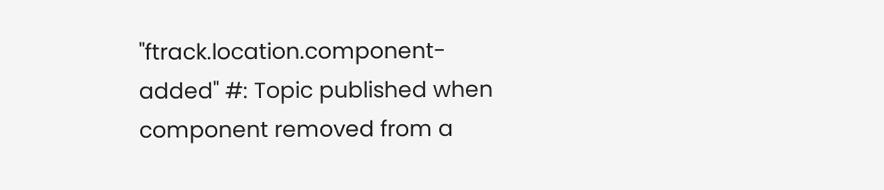"ftrack.location.component-added" #: Topic published when component removed from a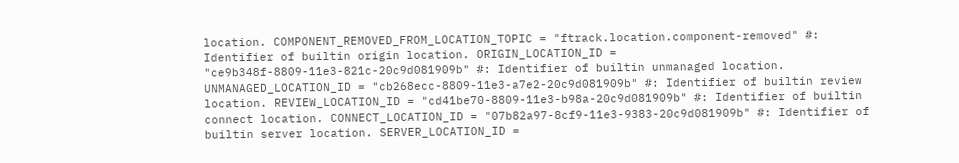location. COMPONENT_REMOVED_FROM_LOCATION_TOPIC = "ftrack.location.component-removed" #: Identifier of builtin origin location. ORIGIN_LOCATION_ID = "ce9b348f-8809-11e3-821c-20c9d081909b" #: Identifier of builtin unmanaged location. UNMANAGED_LOCATION_ID = "cb268ecc-8809-11e3-a7e2-20c9d081909b" #: Identifier of builtin review location. REVIEW_LOCATION_ID = "cd41be70-8809-11e3-b98a-20c9d081909b" #: Identifier of builtin connect location. CONNECT_LOCATION_ID = "07b82a97-8cf9-11e3-9383-20c9d081909b" #: Identifier of builtin server location. SERVER_LOCATION_ID =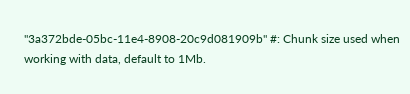"3a372bde-05bc-11e4-8908-20c9d081909b" #: Chunk size used when working with data, default to 1Mb.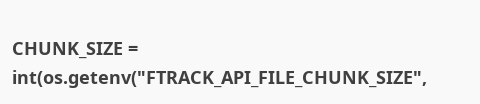CHUNK_SIZE = int(os.getenv("FTRACK_API_FILE_CHUNK_SIZE",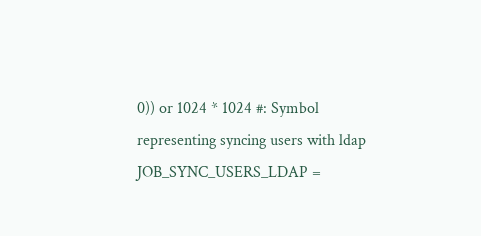0)) or 1024 * 1024 #: Symbol representing syncing users with ldap JOB_SYNC_USERS_LDAP =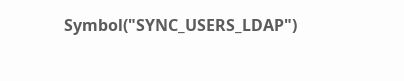Symbol("SYNC_USERS_LDAP")